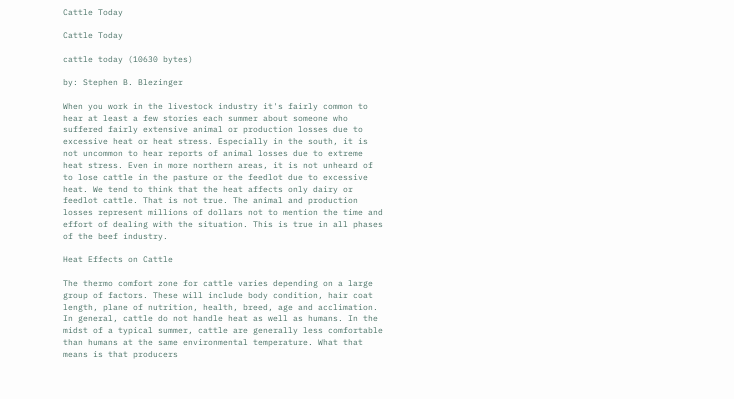Cattle Today

Cattle Today

cattle today (10630 bytes)

by: Stephen B. Blezinger

When you work in the livestock industry it's fairly common to hear at least a few stories each summer about someone who suffered fairly extensive animal or production losses due to excessive heat or heat stress. Especially in the south, it is not uncommon to hear reports of animal losses due to extreme heat stress. Even in more northern areas, it is not unheard of to lose cattle in the pasture or the feedlot due to excessive heat. We tend to think that the heat affects only dairy or feedlot cattle. That is not true. The animal and production losses represent millions of dollars not to mention the time and effort of dealing with the situation. This is true in all phases of the beef industry.

Heat Effects on Cattle

The thermo comfort zone for cattle varies depending on a large group of factors. These will include body condition, hair coat length, plane of nutrition, health, breed, age and acclimation. In general, cattle do not handle heat as well as humans. In the midst of a typical summer, cattle are generally less comfortable than humans at the same environmental temperature. What that means is that producers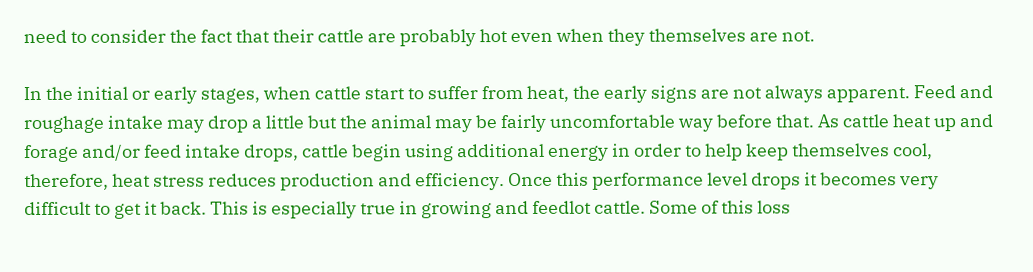need to consider the fact that their cattle are probably hot even when they themselves are not.

In the initial or early stages, when cattle start to suffer from heat, the early signs are not always apparent. Feed and roughage intake may drop a little but the animal may be fairly uncomfortable way before that. As cattle heat up and forage and/or feed intake drops, cattle begin using additional energy in order to help keep themselves cool, therefore, heat stress reduces production and efficiency. Once this performance level drops it becomes very difficult to get it back. This is especially true in growing and feedlot cattle. Some of this loss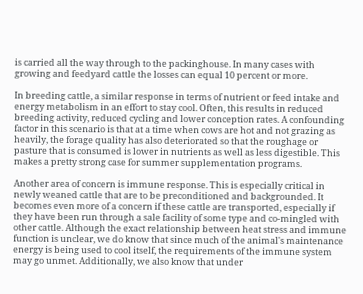is carried all the way through to the packinghouse. In many cases with growing and feedyard cattle the losses can equal 10 percent or more.

In breeding cattle, a similar response in terms of nutrient or feed intake and energy metabolism in an effort to stay cool. Often, this results in reduced breeding activity, reduced cycling and lower conception rates. A confounding factor in this scenario is that at a time when cows are hot and not grazing as heavily, the forage quality has also deteriorated so that the roughage or pasture that is consumed is lower in nutrients as well as less digestible. This makes a pretty strong case for summer supplementation programs.

Another area of concern is immune response. This is especially critical in newly weaned cattle that are to be preconditioned and backgrounded. It becomes even more of a concern if these cattle are transported, especially if they have been run through a sale facility of some type and co-mingled with other cattle. Although the exact relationship between heat stress and immune function is unclear, we do know that since much of the animal's maintenance energy is being used to cool itself, the requirements of the immune system may go unmet. Additionally, we also know that under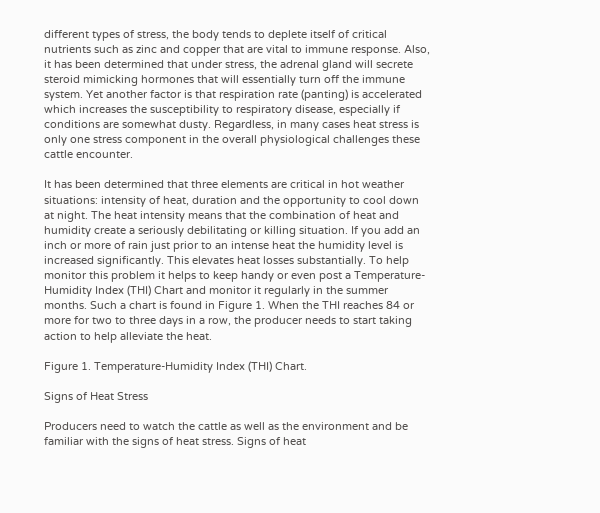different types of stress, the body tends to deplete itself of critical nutrients such as zinc and copper that are vital to immune response. Also, it has been determined that under stress, the adrenal gland will secrete steroid mimicking hormones that will essentially turn off the immune system. Yet another factor is that respiration rate (panting) is accelerated which increases the susceptibility to respiratory disease, especially if conditions are somewhat dusty. Regardless, in many cases heat stress is only one stress component in the overall physiological challenges these cattle encounter.

It has been determined that three elements are critical in hot weather situations: intensity of heat, duration and the opportunity to cool down at night. The heat intensity means that the combination of heat and humidity create a seriously debilitating or killing situation. If you add an inch or more of rain just prior to an intense heat the humidity level is increased significantly. This elevates heat losses substantially. To help monitor this problem it helps to keep handy or even post a Temperature-Humidity Index (THI) Chart and monitor it regularly in the summer months. Such a chart is found in Figure 1. When the THI reaches 84 or more for two to three days in a row, the producer needs to start taking action to help alleviate the heat.

Figure 1. Temperature-Humidity Index (THI) Chart.

Signs of Heat Stress

Producers need to watch the cattle as well as the environment and be familiar with the signs of heat stress. Signs of heat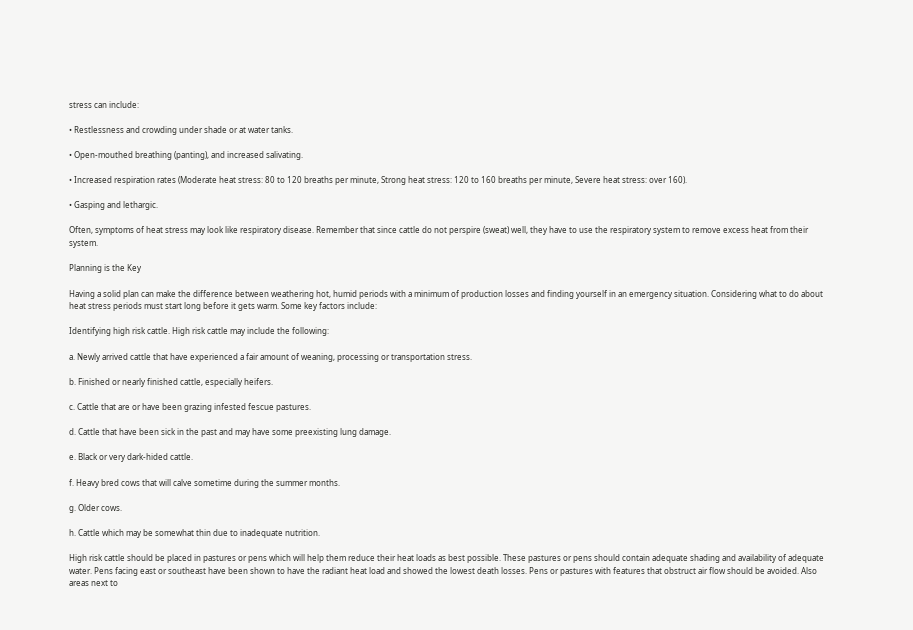stress can include:

• Restlessness and crowding under shade or at water tanks.

• Open-mouthed breathing (panting), and increased salivating.

• Increased respiration rates (Moderate heat stress: 80 to 120 breaths per minute, Strong heat stress: 120 to 160 breaths per minute, Severe heat stress: over 160).

• Gasping and lethargic.

Often, symptoms of heat stress may look like respiratory disease. Remember that since cattle do not perspire (sweat) well, they have to use the respiratory system to remove excess heat from their system.

Planning is the Key

Having a solid plan can make the difference between weathering hot, humid periods with a minimum of production losses and finding yourself in an emergency situation. Considering what to do about heat stress periods must start long before it gets warm. Some key factors include:

Identifying high risk cattle. High risk cattle may include the following:

a. Newly arrived cattle that have experienced a fair amount of weaning, processing or transportation stress.

b. Finished or nearly finished cattle, especially heifers.

c. Cattle that are or have been grazing infested fescue pastures.

d. Cattle that have been sick in the past and may have some preexisting lung damage.

e. Black or very dark-hided cattle.

f. Heavy bred cows that will calve sometime during the summer months.

g. Older cows.

h. Cattle which may be somewhat thin due to inadequate nutrition.

High risk cattle should be placed in pastures or pens which will help them reduce their heat loads as best possible. These pastures or pens should contain adequate shading and availability of adequate water. Pens facing east or southeast have been shown to have the radiant heat load and showed the lowest death losses. Pens or pastures with features that obstruct air flow should be avoided. Also areas next to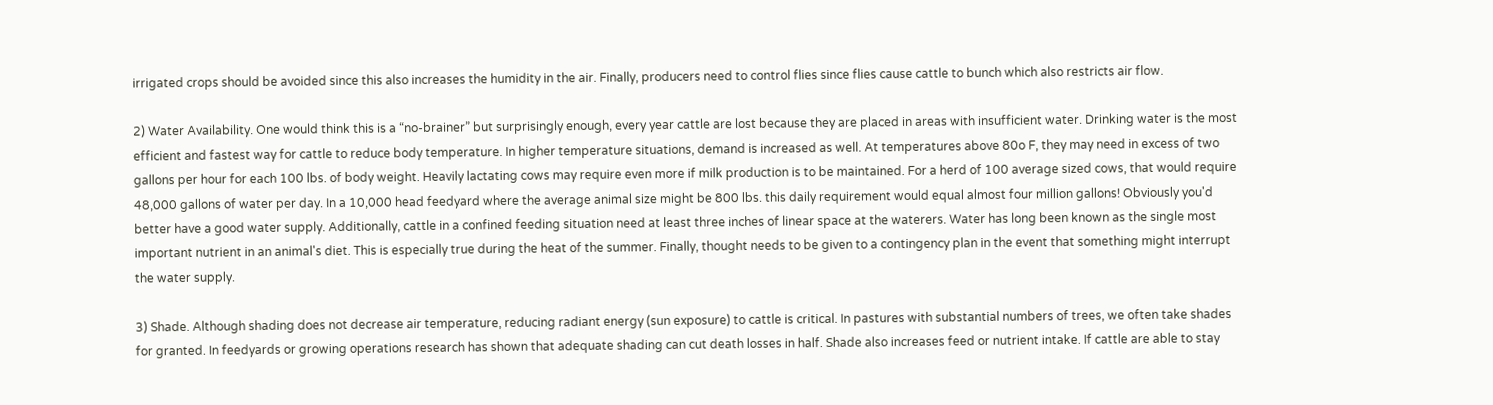irrigated crops should be avoided since this also increases the humidity in the air. Finally, producers need to control flies since flies cause cattle to bunch which also restricts air flow.

2) Water Availability. One would think this is a “no-brainer” but surprisingly enough, every year cattle are lost because they are placed in areas with insufficient water. Drinking water is the most efficient and fastest way for cattle to reduce body temperature. In higher temperature situations, demand is increased as well. At temperatures above 80o F, they may need in excess of two gallons per hour for each 100 lbs. of body weight. Heavily lactating cows may require even more if milk production is to be maintained. For a herd of 100 average sized cows, that would require 48,000 gallons of water per day. In a 10,000 head feedyard where the average animal size might be 800 lbs. this daily requirement would equal almost four million gallons! Obviously you'd better have a good water supply. Additionally, cattle in a confined feeding situation need at least three inches of linear space at the waterers. Water has long been known as the single most important nutrient in an animal's diet. This is especially true during the heat of the summer. Finally, thought needs to be given to a contingency plan in the event that something might interrupt the water supply.

3) Shade. Although shading does not decrease air temperature, reducing radiant energy (sun exposure) to cattle is critical. In pastures with substantial numbers of trees, we often take shades for granted. In feedyards or growing operations research has shown that adequate shading can cut death losses in half. Shade also increases feed or nutrient intake. If cattle are able to stay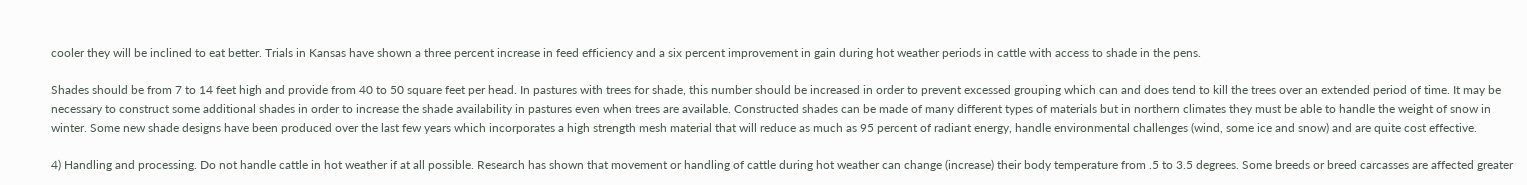cooler they will be inclined to eat better. Trials in Kansas have shown a three percent increase in feed efficiency and a six percent improvement in gain during hot weather periods in cattle with access to shade in the pens.

Shades should be from 7 to 14 feet high and provide from 40 to 50 square feet per head. In pastures with trees for shade, this number should be increased in order to prevent excessed grouping which can and does tend to kill the trees over an extended period of time. It may be necessary to construct some additional shades in order to increase the shade availability in pastures even when trees are available. Constructed shades can be made of many different types of materials but in northern climates they must be able to handle the weight of snow in winter. Some new shade designs have been produced over the last few years which incorporates a high strength mesh material that will reduce as much as 95 percent of radiant energy, handle environmental challenges (wind, some ice and snow) and are quite cost effective.

4) Handling and processing. Do not handle cattle in hot weather if at all possible. Research has shown that movement or handling of cattle during hot weather can change (increase) their body temperature from .5 to 3.5 degrees. Some breeds or breed carcasses are affected greater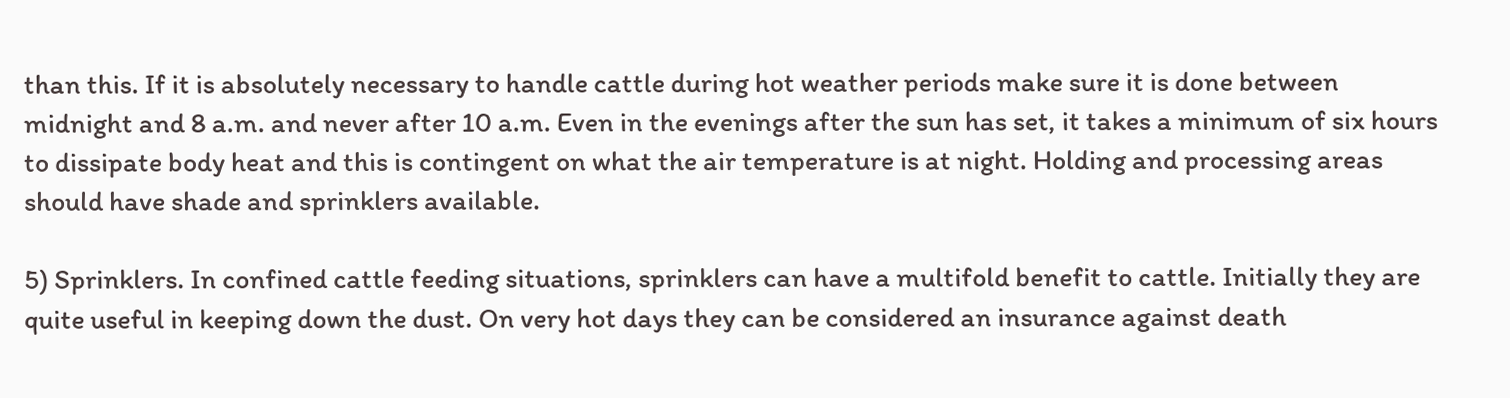than this. If it is absolutely necessary to handle cattle during hot weather periods make sure it is done between midnight and 8 a.m. and never after 10 a.m. Even in the evenings after the sun has set, it takes a minimum of six hours to dissipate body heat and this is contingent on what the air temperature is at night. Holding and processing areas should have shade and sprinklers available.

5) Sprinklers. In confined cattle feeding situations, sprinklers can have a multifold benefit to cattle. Initially they are quite useful in keeping down the dust. On very hot days they can be considered an insurance against death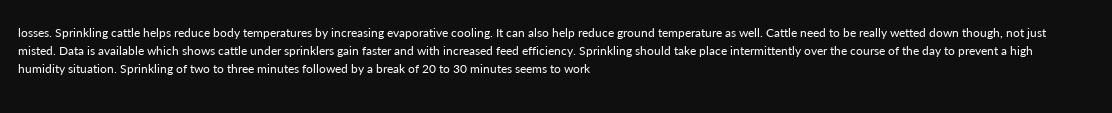losses. Sprinkling cattle helps reduce body temperatures by increasing evaporative cooling. It can also help reduce ground temperature as well. Cattle need to be really wetted down though, not just misted. Data is available which shows cattle under sprinklers gain faster and with increased feed efficiency. Sprinkling should take place intermittently over the course of the day to prevent a high humidity situation. Sprinkling of two to three minutes followed by a break of 20 to 30 minutes seems to work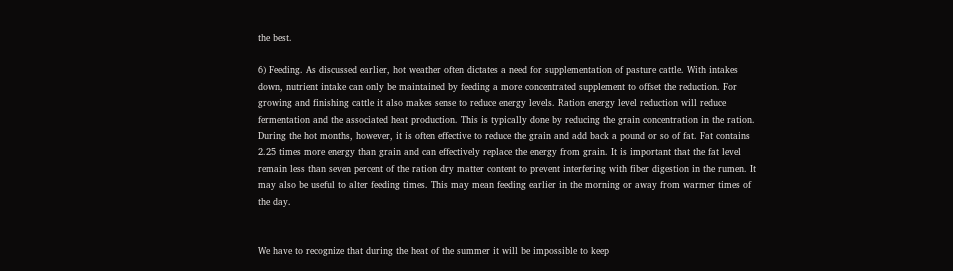the best.

6) Feeding. As discussed earlier, hot weather often dictates a need for supplementation of pasture cattle. With intakes down, nutrient intake can only be maintained by feeding a more concentrated supplement to offset the reduction. For growing and finishing cattle it also makes sense to reduce energy levels. Ration energy level reduction will reduce fermentation and the associated heat production. This is typically done by reducing the grain concentration in the ration. During the hot months, however, it is often effective to reduce the grain and add back a pound or so of fat. Fat contains 2.25 times more energy than grain and can effectively replace the energy from grain. It is important that the fat level remain less than seven percent of the ration dry matter content to prevent interfering with fiber digestion in the rumen. It may also be useful to alter feeding times. This may mean feeding earlier in the morning or away from warmer times of the day.


We have to recognize that during the heat of the summer it will be impossible to keep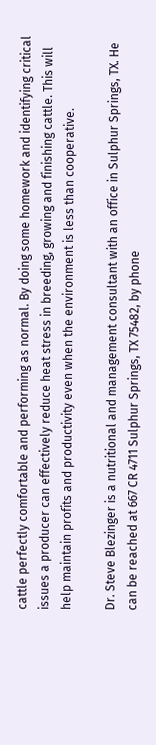cattle perfectly comfortable and performing as normal. By doing some homework and identifying critical issues a producer can effectively reduce heat stress in breeding, growing and finishing cattle. This will help maintain profits and productivity even when the environment is less than cooperative.

Dr. Steve Blezinger is a nutritional and management consultant with an office in Sulphur Springs, TX. He can be reached at 667 CR 4711 Sulphur Springs, TX 75482, by phone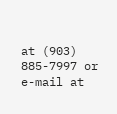at (903) 885-7997 or e-mail at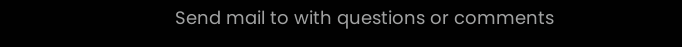Send mail to with questions or comments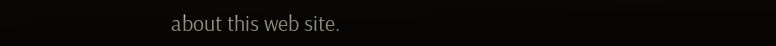about this web site.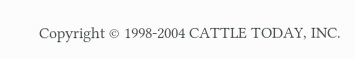Copyright © 1998-2004 CATTLE TODAY, INC.